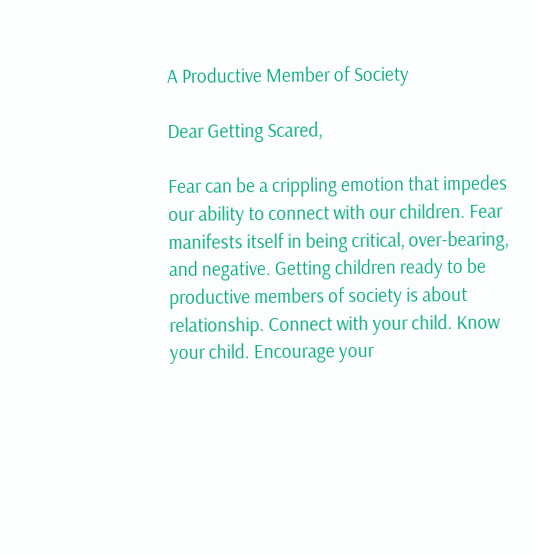A Productive Member of Society

Dear Getting Scared,

Fear can be a crippling emotion that impedes our ability to connect with our children. Fear manifests itself in being critical, over-bearing, and negative. Getting children ready to be productive members of society is about relationship. Connect with your child. Know your child. Encourage your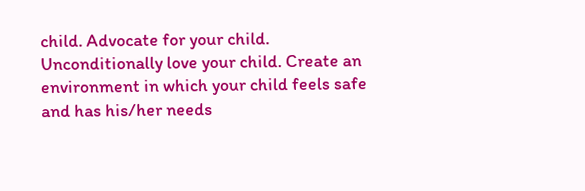child. Advocate for your child. Unconditionally love your child. Create an environment in which your child feels safe and has his/her needs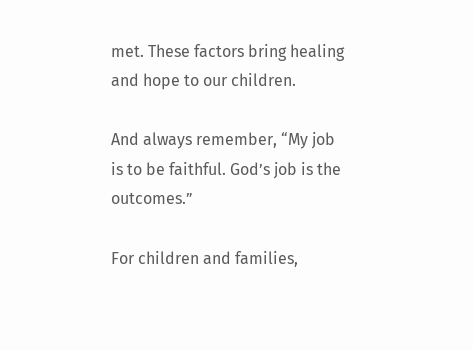met. These factors bring healing and hope to our children.

And always remember, “My job is to be faithful. God’s job is the outcomes.”

For children and families,